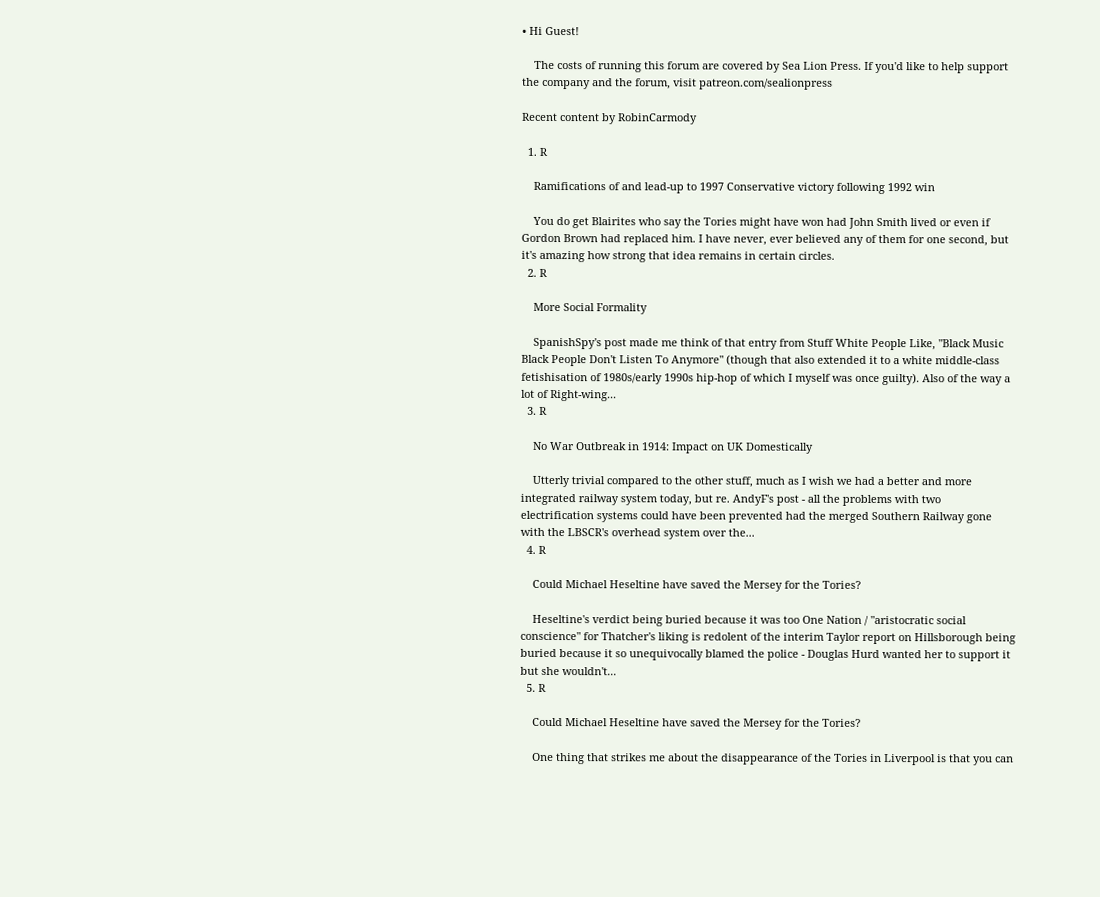• Hi Guest!

    The costs of running this forum are covered by Sea Lion Press. If you'd like to help support the company and the forum, visit patreon.com/sealionpress

Recent content by RobinCarmody

  1. R

    Ramifications of and lead-up to 1997 Conservative victory following 1992 win

    You do get Blairites who say the Tories might have won had John Smith lived or even if Gordon Brown had replaced him. I have never, ever believed any of them for one second, but it's amazing how strong that idea remains in certain circles.
  2. R

    More Social Formality

    SpanishSpy's post made me think of that entry from Stuff White People Like, "Black Music Black People Don't Listen To Anymore" (though that also extended it to a white middle-class fetishisation of 1980s/early 1990s hip-hop of which I myself was once guilty). Also of the way a lot of Right-wing...
  3. R

    No War Outbreak in 1914: Impact on UK Domestically

    Utterly trivial compared to the other stuff, much as I wish we had a better and more integrated railway system today, but re. AndyF's post - all the problems with two electrification systems could have been prevented had the merged Southern Railway gone with the LBSCR's overhead system over the...
  4. R

    Could Michael Heseltine have saved the Mersey for the Tories?

    Heseltine's verdict being buried because it was too One Nation / "aristocratic social conscience" for Thatcher's liking is redolent of the interim Taylor report on Hillsborough being buried because it so unequivocally blamed the police - Douglas Hurd wanted her to support it but she wouldn't...
  5. R

    Could Michael Heseltine have saved the Mersey for the Tories?

    One thing that strikes me about the disappearance of the Tories in Liverpool is that you can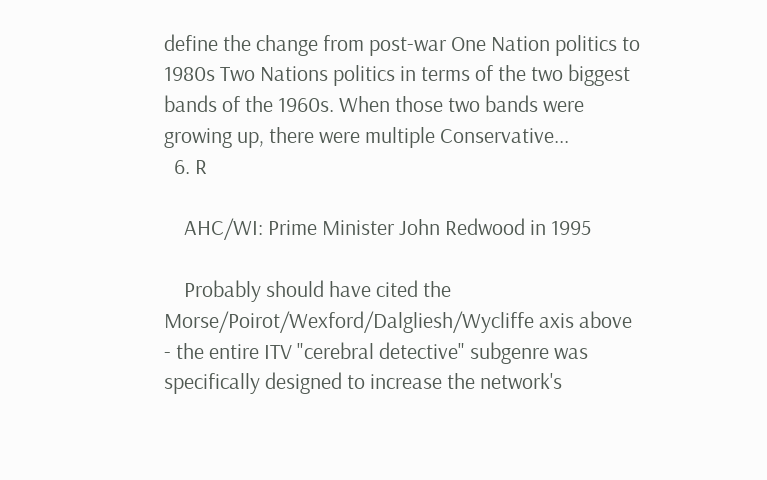define the change from post-war One Nation politics to 1980s Two Nations politics in terms of the two biggest bands of the 1960s. When those two bands were growing up, there were multiple Conservative...
  6. R

    AHC/WI: Prime Minister John Redwood in 1995

    Probably should have cited the Morse/Poirot/Wexford/Dalgliesh/Wycliffe axis above - the entire ITV "cerebral detective" subgenre was specifically designed to increase the network's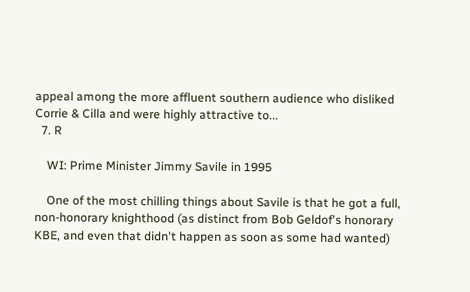appeal among the more affluent southern audience who disliked Corrie & Cilla and were highly attractive to...
  7. R

    WI: Prime Minister Jimmy Savile in 1995

    One of the most chilling things about Savile is that he got a full, non-honorary knighthood (as distinct from Bob Geldof's honorary KBE, and even that didn't happen as soon as some had wanted)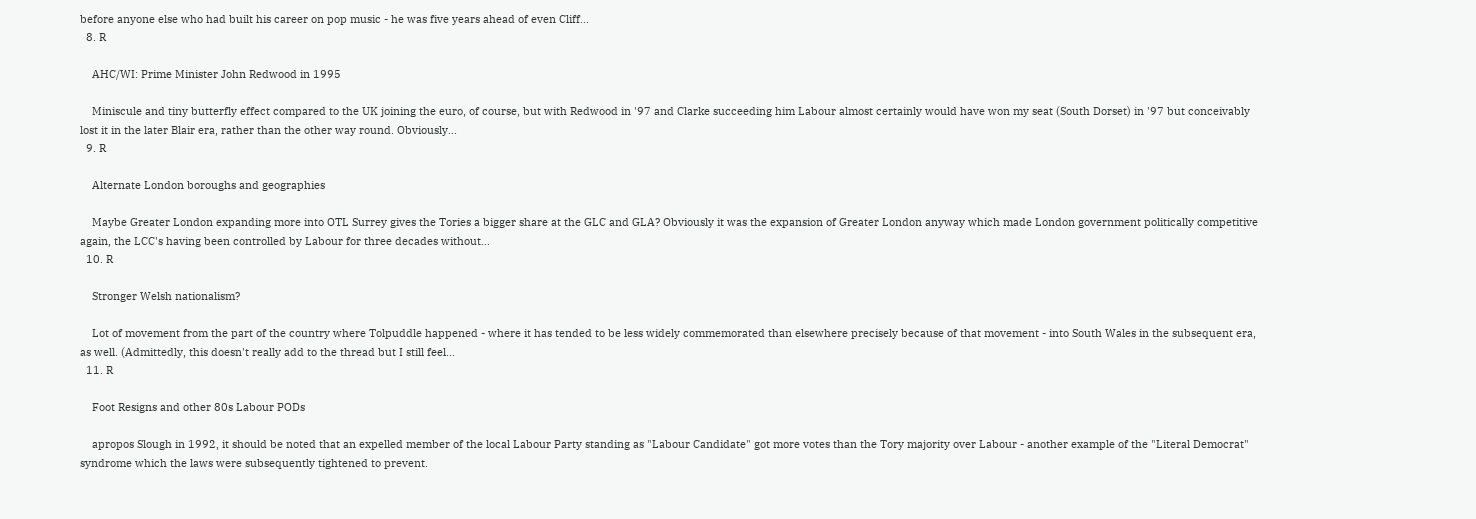before anyone else who had built his career on pop music - he was five years ahead of even Cliff...
  8. R

    AHC/WI: Prime Minister John Redwood in 1995

    Miniscule and tiny butterfly effect compared to the UK joining the euro, of course, but with Redwood in '97 and Clarke succeeding him Labour almost certainly would have won my seat (South Dorset) in '97 but conceivably lost it in the later Blair era, rather than the other way round. Obviously...
  9. R

    Alternate London boroughs and geographies

    Maybe Greater London expanding more into OTL Surrey gives the Tories a bigger share at the GLC and GLA? Obviously it was the expansion of Greater London anyway which made London government politically competitive again, the LCC's having been controlled by Labour for three decades without...
  10. R

    Stronger Welsh nationalism?

    Lot of movement from the part of the country where Tolpuddle happened - where it has tended to be less widely commemorated than elsewhere precisely because of that movement - into South Wales in the subsequent era, as well. (Admittedly, this doesn't really add to the thread but I still feel...
  11. R

    Foot Resigns and other 80s Labour PODs

    apropos Slough in 1992, it should be noted that an expelled member of the local Labour Party standing as "Labour Candidate" got more votes than the Tory majority over Labour - another example of the "Literal Democrat" syndrome which the laws were subsequently tightened to prevent.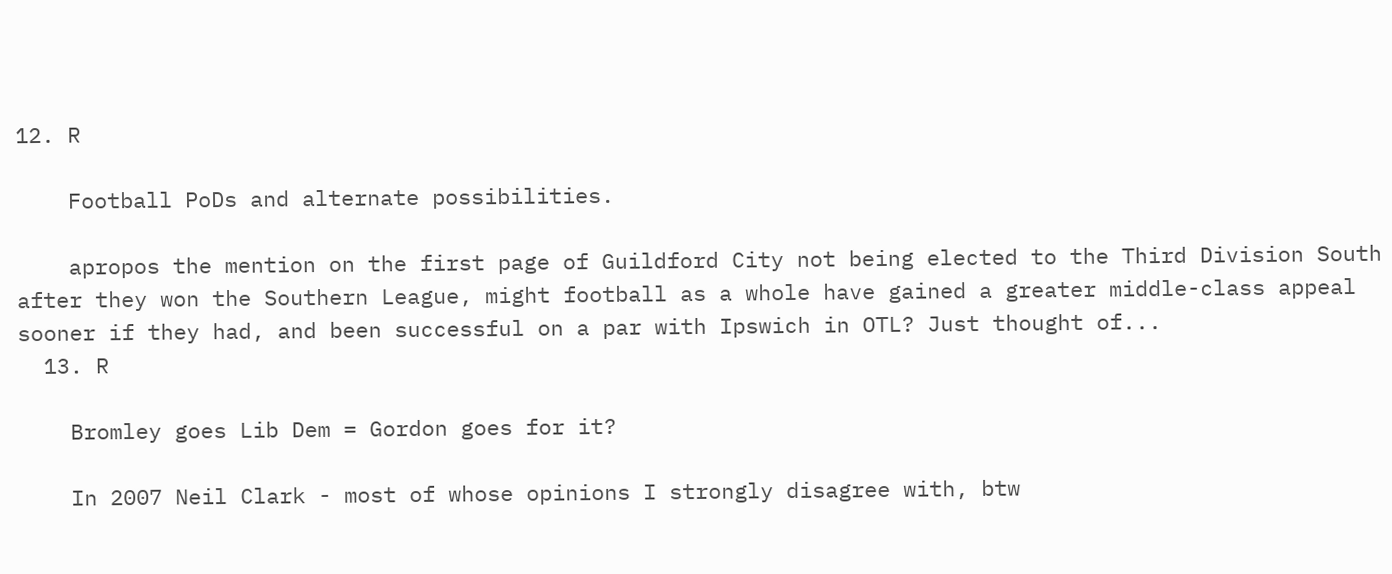12. R

    Football PoDs and alternate possibilities.

    apropos the mention on the first page of Guildford City not being elected to the Third Division South after they won the Southern League, might football as a whole have gained a greater middle-class appeal sooner if they had, and been successful on a par with Ipswich in OTL? Just thought of...
  13. R

    Bromley goes Lib Dem = Gordon goes for it?

    In 2007 Neil Clark - most of whose opinions I strongly disagree with, btw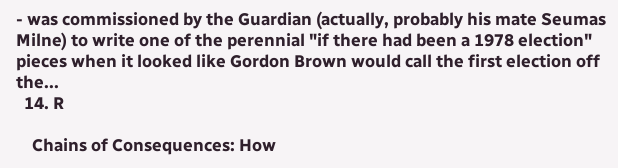- was commissioned by the Guardian (actually, probably his mate Seumas Milne) to write one of the perennial "if there had been a 1978 election" pieces when it looked like Gordon Brown would call the first election off the...
  14. R

    Chains of Consequences: How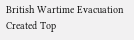British Wartime Evacuation Created Top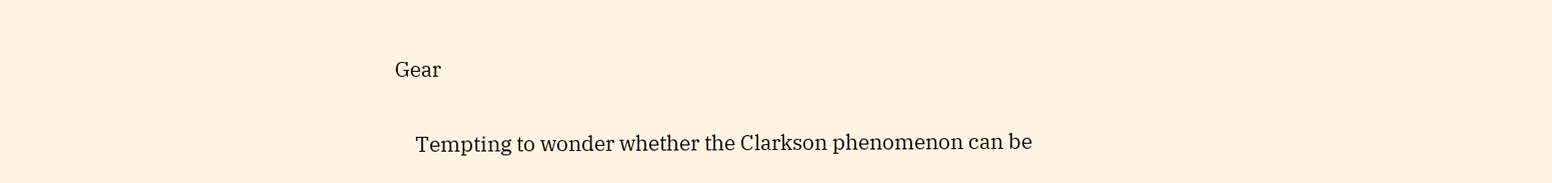Gear

    Tempting to wonder whether the Clarkson phenomenon can be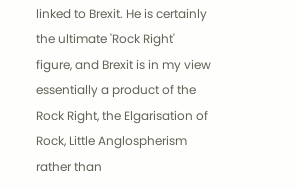linked to Brexit. He is certainly the ultimate 'Rock Right' figure, and Brexit is in my view essentially a product of the Rock Right, the Elgarisation of Rock, Little Anglospherism rather than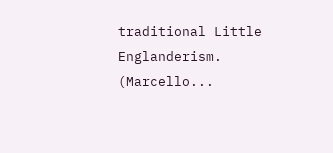traditional Little Englanderism. (Marcello...